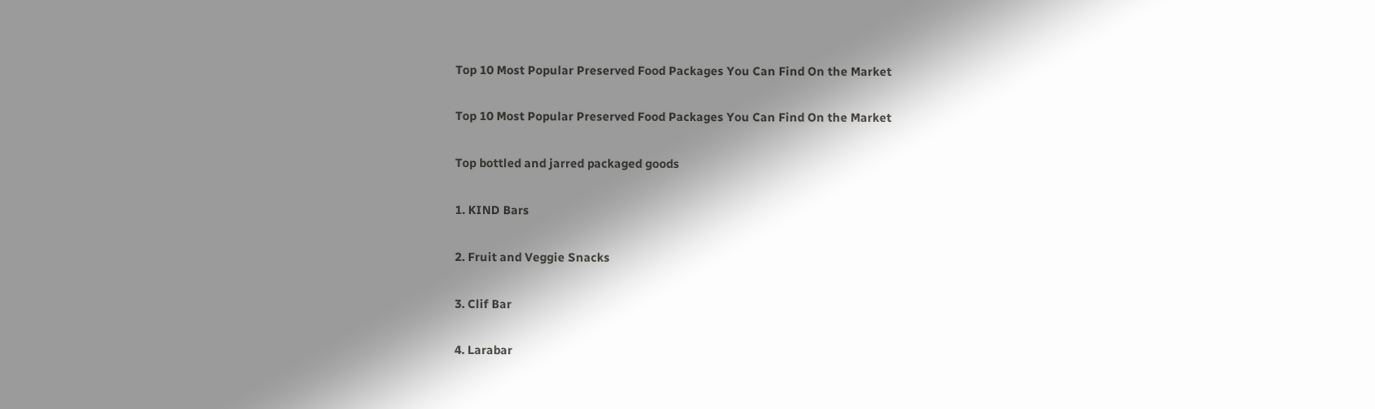Top 10 Most Popular Preserved Food Packages You Can Find On the Market

Top 10 Most Popular Preserved Food Packages You Can Find On the Market

Top bottled and jarred packaged goods

1. KIND Bars

2. Fruit and Veggie Snacks

3. Clif Bar

4. Larabar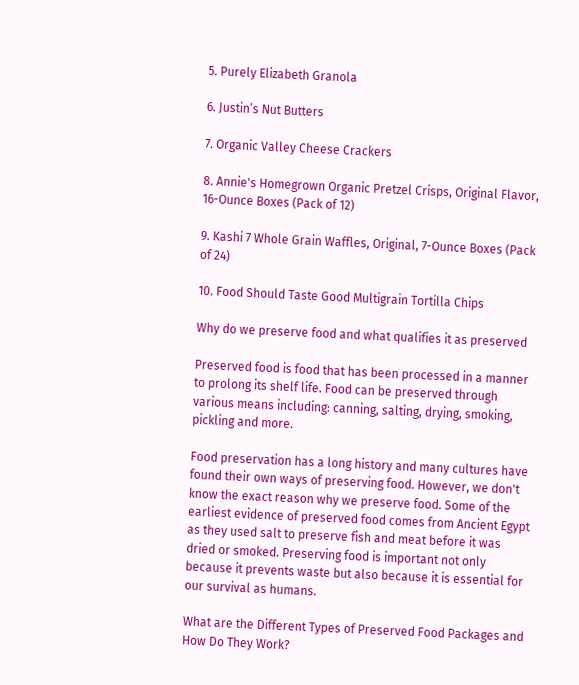5. Purely Elizabeth Granola

6. Justin’s Nut Butters

7. Organic Valley Cheese Crackers

8. Annie's Homegrown Organic Pretzel Crisps, Original Flavor, 16-Ounce Boxes (Pack of 12)

9. Kashi 7 Whole Grain Waffles, Original, 7-Ounce Boxes (Pack of 24)

10. Food Should Taste Good Multigrain Tortilla Chips

Why do we preserve food and what qualifies it as preserved

Preserved food is food that has been processed in a manner to prolong its shelf life. Food can be preserved through various means including: canning, salting, drying, smoking, pickling and more.

Food preservation has a long history and many cultures have found their own ways of preserving food. However, we don't know the exact reason why we preserve food. Some of the earliest evidence of preserved food comes from Ancient Egypt as they used salt to preserve fish and meat before it was dried or smoked. Preserving food is important not only because it prevents waste but also because it is essential for our survival as humans.

What are the Different Types of Preserved Food Packages and How Do They Work?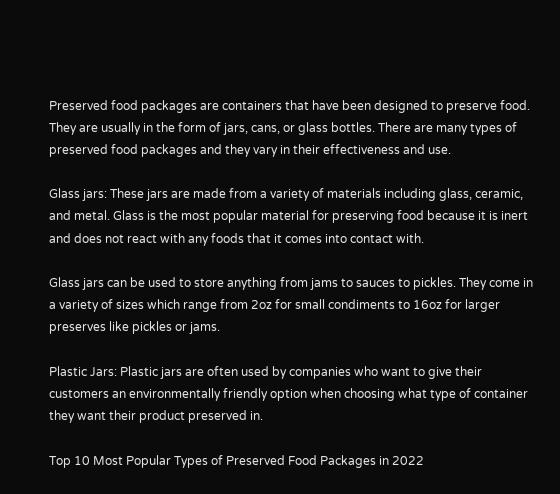Preserved food packages are containers that have been designed to preserve food. They are usually in the form of jars, cans, or glass bottles. There are many types of preserved food packages and they vary in their effectiveness and use.

Glass jars: These jars are made from a variety of materials including glass, ceramic, and metal. Glass is the most popular material for preserving food because it is inert and does not react with any foods that it comes into contact with.

Glass jars can be used to store anything from jams to sauces to pickles. They come in a variety of sizes which range from 2oz for small condiments to 16oz for larger preserves like pickles or jams.

Plastic Jars: Plastic jars are often used by companies who want to give their customers an environmentally friendly option when choosing what type of container they want their product preserved in.

Top 10 Most Popular Types of Preserved Food Packages in 2022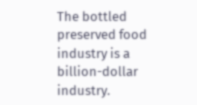The bottled preserved food industry is a billion-dollar industry.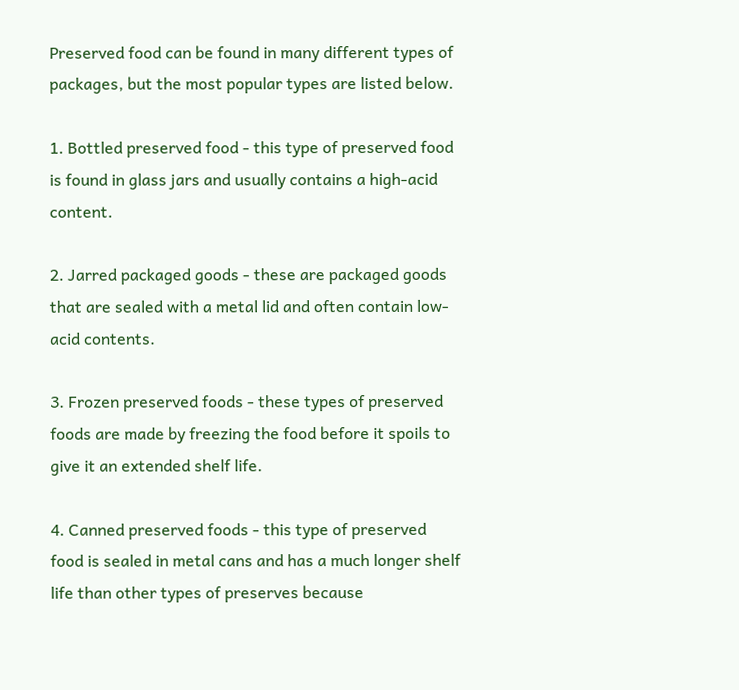Preserved food can be found in many different types of packages, but the most popular types are listed below.

1. Bottled preserved food - this type of preserved food is found in glass jars and usually contains a high-acid content.

2. Jarred packaged goods - these are packaged goods that are sealed with a metal lid and often contain low-acid contents.

3. Frozen preserved foods - these types of preserved foods are made by freezing the food before it spoils to give it an extended shelf life.

4. Canned preserved foods - this type of preserved food is sealed in metal cans and has a much longer shelf life than other types of preserves because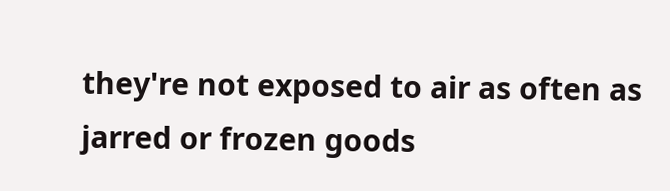they're not exposed to air as often as jarred or frozen goods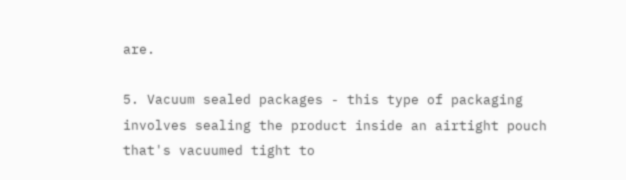are.

5. Vacuum sealed packages - this type of packaging involves sealing the product inside an airtight pouch that's vacuumed tight to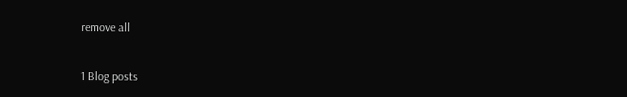remove all


1 Blog posts